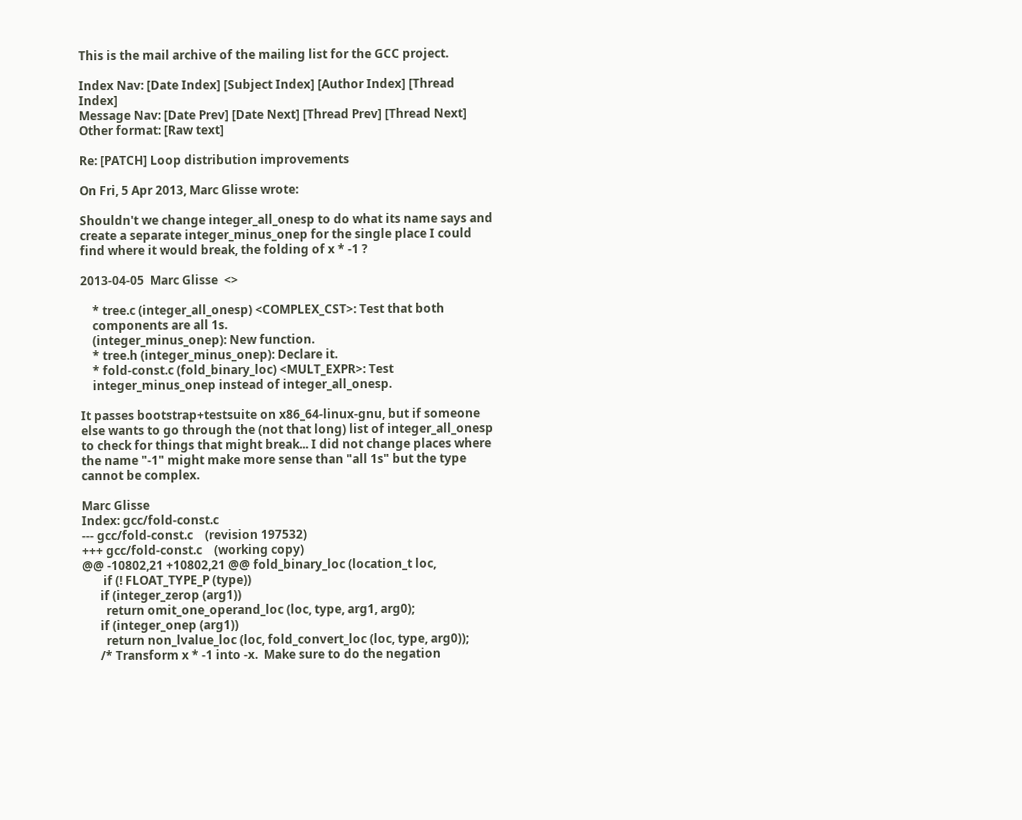This is the mail archive of the mailing list for the GCC project.

Index Nav: [Date Index] [Subject Index] [Author Index] [Thread Index]
Message Nav: [Date Prev] [Date Next] [Thread Prev] [Thread Next]
Other format: [Raw text]

Re: [PATCH] Loop distribution improvements

On Fri, 5 Apr 2013, Marc Glisse wrote:

Shouldn't we change integer_all_onesp to do what its name says and create a separate integer_minus_onep for the single place I could find where it would break, the folding of x * -1 ?

2013-04-05  Marc Glisse  <>

    * tree.c (integer_all_onesp) <COMPLEX_CST>: Test that both
    components are all 1s.
    (integer_minus_onep): New function.
    * tree.h (integer_minus_onep): Declare it.
    * fold-const.c (fold_binary_loc) <MULT_EXPR>: Test
    integer_minus_onep instead of integer_all_onesp.

It passes bootstrap+testsuite on x86_64-linux-gnu, but if someone else wants to go through the (not that long) list of integer_all_onesp to check for things that might break... I did not change places where the name "-1" might make more sense than "all 1s" but the type cannot be complex.

Marc Glisse
Index: gcc/fold-const.c
--- gcc/fold-const.c    (revision 197532)
+++ gcc/fold-const.c    (working copy)
@@ -10802,21 +10802,21 @@ fold_binary_loc (location_t loc,
       if (! FLOAT_TYPE_P (type))
      if (integer_zerop (arg1))
        return omit_one_operand_loc (loc, type, arg1, arg0);
      if (integer_onep (arg1))
        return non_lvalue_loc (loc, fold_convert_loc (loc, type, arg0));
      /* Transform x * -1 into -x.  Make sure to do the negation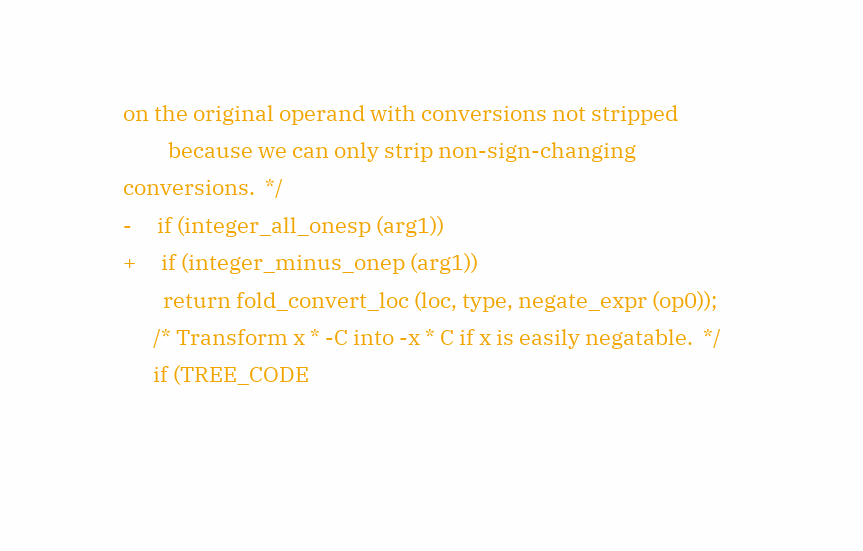on the original operand with conversions not stripped
         because we can only strip non-sign-changing conversions.  */
-     if (integer_all_onesp (arg1))
+     if (integer_minus_onep (arg1))
        return fold_convert_loc (loc, type, negate_expr (op0));
      /* Transform x * -C into -x * C if x is easily negatable.  */
      if (TREE_CODE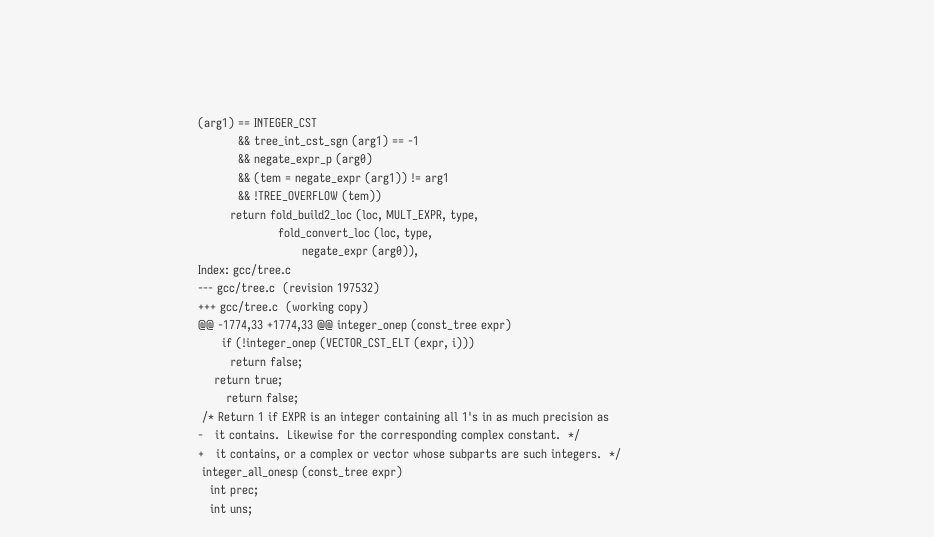(arg1) == INTEGER_CST
          && tree_int_cst_sgn (arg1) == -1
          && negate_expr_p (arg0)
          && (tem = negate_expr (arg1)) != arg1
          && !TREE_OVERFLOW (tem))
        return fold_build2_loc (loc, MULT_EXPR, type,
                    fold_convert_loc (loc, type,
                          negate_expr (arg0)),
Index: gcc/tree.c
--- gcc/tree.c  (revision 197532)
+++ gcc/tree.c  (working copy)
@@ -1774,33 +1774,33 @@ integer_onep (const_tree expr)
      if (!integer_onep (VECTOR_CST_ELT (expr, i)))
        return false;
    return true;
       return false;
 /* Return 1 if EXPR is an integer containing all 1's in as much precision as
-   it contains.  Likewise for the corresponding complex constant.  */
+   it contains, or a complex or vector whose subparts are such integers.  */
 integer_all_onesp (const_tree expr)
   int prec;
   int uns;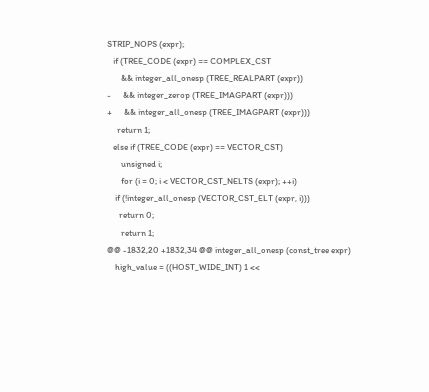STRIP_NOPS (expr);
   if (TREE_CODE (expr) == COMPLEX_CST
       && integer_all_onesp (TREE_REALPART (expr))
-      && integer_zerop (TREE_IMAGPART (expr)))
+      && integer_all_onesp (TREE_IMAGPART (expr)))
     return 1;
   else if (TREE_CODE (expr) == VECTOR_CST)
       unsigned i;
       for (i = 0; i < VECTOR_CST_NELTS (expr); ++i)
    if (!integer_all_onesp (VECTOR_CST_ELT (expr, i)))
      return 0;
       return 1;
@@ -1832,20 +1832,34 @@ integer_all_onesp (const_tree expr)
    high_value = ((HOST_WIDE_INT) 1 <<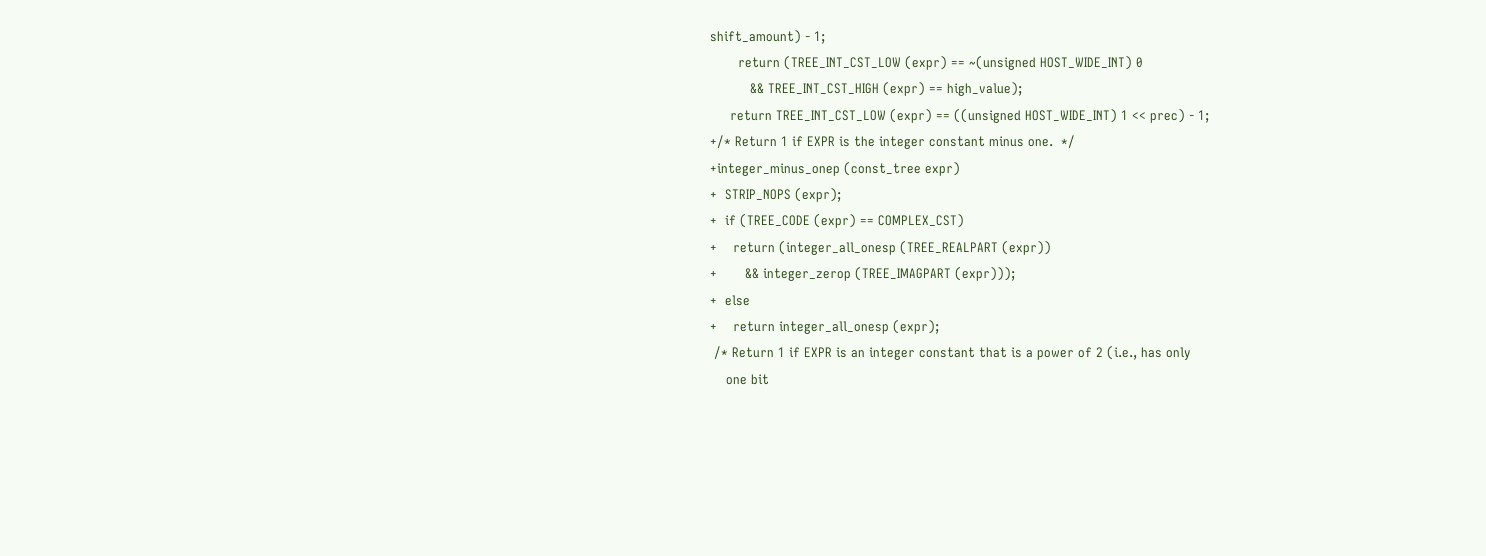shift_amount) - 1;
       return (TREE_INT_CST_LOW (expr) == ~(unsigned HOST_WIDE_INT) 0
          && TREE_INT_CST_HIGH (expr) == high_value);
     return TREE_INT_CST_LOW (expr) == ((unsigned HOST_WIDE_INT) 1 << prec) - 1;
+/* Return 1 if EXPR is the integer constant minus one.  */
+integer_minus_onep (const_tree expr)
+  STRIP_NOPS (expr);
+  if (TREE_CODE (expr) == COMPLEX_CST)
+    return (integer_all_onesp (TREE_REALPART (expr))
+       && integer_zerop (TREE_IMAGPART (expr)));
+  else
+    return integer_all_onesp (expr);
 /* Return 1 if EXPR is an integer constant that is a power of 2 (i.e., has only
    one bit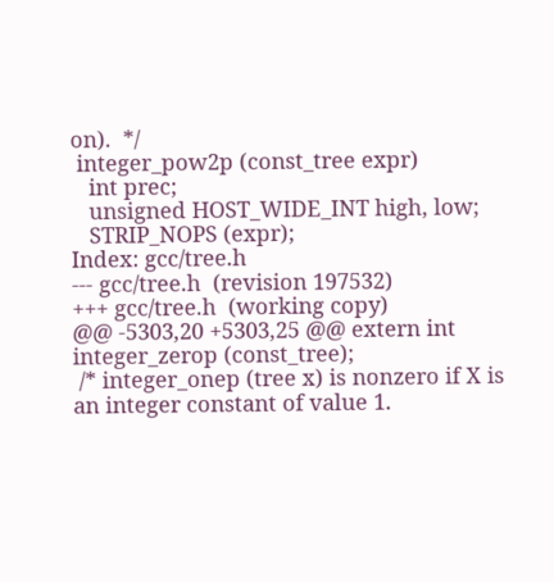on).  */
 integer_pow2p (const_tree expr)
   int prec;
   unsigned HOST_WIDE_INT high, low;
   STRIP_NOPS (expr);
Index: gcc/tree.h
--- gcc/tree.h  (revision 197532)
+++ gcc/tree.h  (working copy)
@@ -5303,20 +5303,25 @@ extern int integer_zerop (const_tree);
 /* integer_onep (tree x) is nonzero if X is an integer constant of value 1.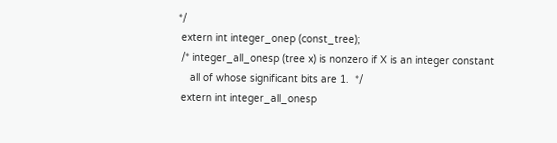*/
 extern int integer_onep (const_tree);
 /* integer_all_onesp (tree x) is nonzero if X is an integer constant
    all of whose significant bits are 1.  */
 extern int integer_all_onesp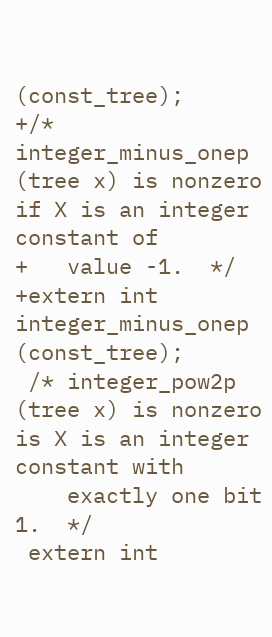(const_tree);
+/* integer_minus_onep (tree x) is nonzero if X is an integer constant of
+   value -1.  */
+extern int integer_minus_onep (const_tree);
 /* integer_pow2p (tree x) is nonzero is X is an integer constant with
    exactly one bit 1.  */
 extern int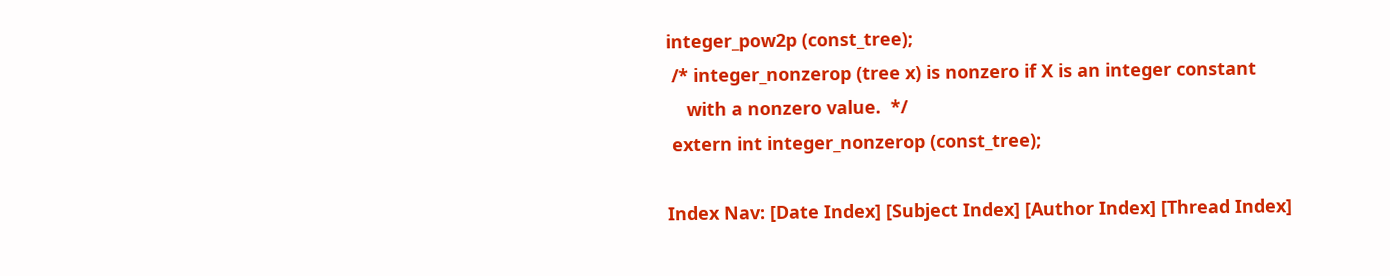integer_pow2p (const_tree);
 /* integer_nonzerop (tree x) is nonzero if X is an integer constant
    with a nonzero value.  */
 extern int integer_nonzerop (const_tree);

Index Nav: [Date Index] [Subject Index] [Author Index] [Thread Index]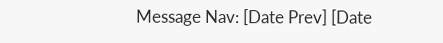Message Nav: [Date Prev] [Date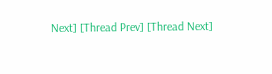Next] [Thread Prev] [Thread Next]